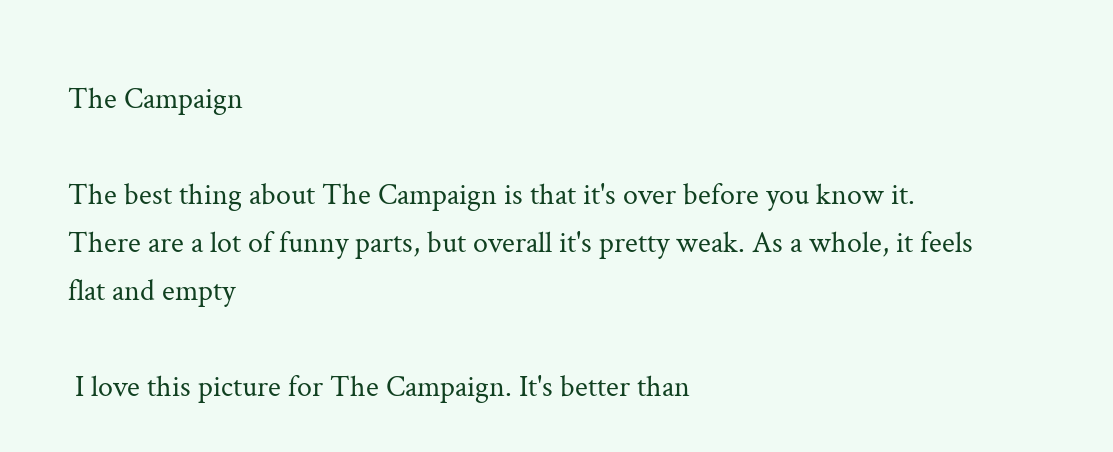The Campaign

The best thing about The Campaign is that it's over before you know it. There are a lot of funny parts, but overall it's pretty weak. As a whole, it feels flat and empty

 I love this picture for The Campaign. It's better than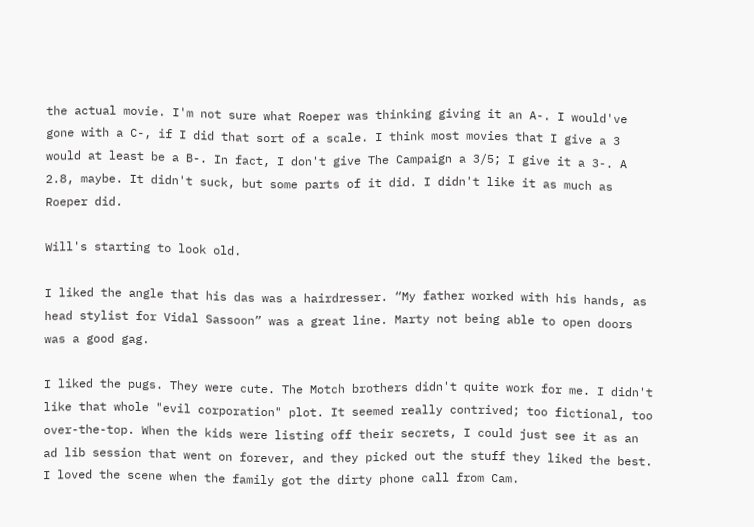the actual movie. I'm not sure what Roeper was thinking giving it an A-. I would've gone with a C-, if I did that sort of a scale. I think most movies that I give a 3 would at least be a B-. In fact, I don't give The Campaign a 3/5; I give it a 3-. A 2.8, maybe. It didn't suck, but some parts of it did. I didn't like it as much as Roeper did.

Will's starting to look old.

I liked the angle that his das was a hairdresser. “My father worked with his hands, as head stylist for Vidal Sassoon” was a great line. Marty not being able to open doors was a good gag.

I liked the pugs. They were cute. The Motch brothers didn't quite work for me. I didn't like that whole "evil corporation" plot. It seemed really contrived; too fictional, too over-the-top. When the kids were listing off their secrets, I could just see it as an ad lib session that went on forever, and they picked out the stuff they liked the best. I loved the scene when the family got the dirty phone call from Cam.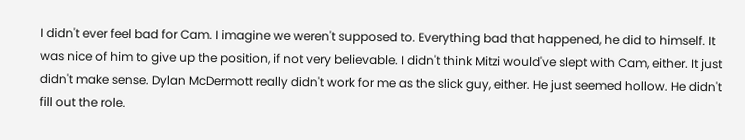I didn't ever feel bad for Cam. I imagine we weren't supposed to. Everything bad that happened, he did to himself. It was nice of him to give up the position, if not very believable. I didn't think Mitzi would've slept with Cam, either. It just didn't make sense. Dylan McDermott really didn't work for me as the slick guy, either. He just seemed hollow. He didn't fill out the role.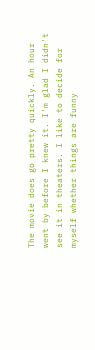The movie does go pretty quickly. An hour went by before I knew it. I'm glad I didn't see it in theaters. I like to decide for myself whether things are funny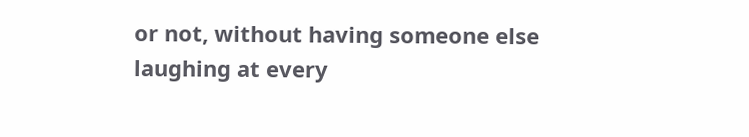or not, without having someone else laughing at every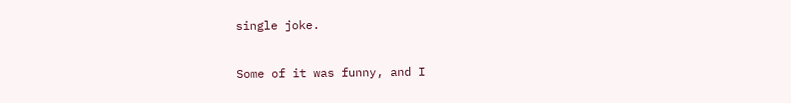single joke.

Some of it was funny, and I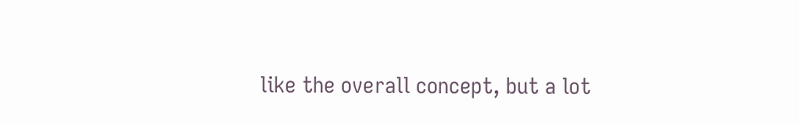like the overall concept, but a lot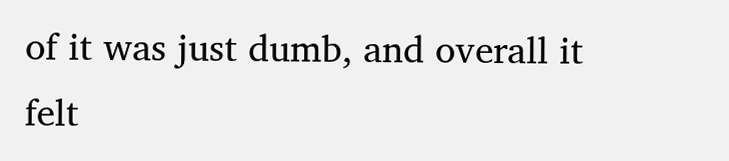of it was just dumb, and overall it felt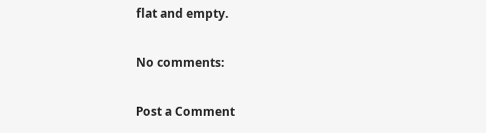flat and empty.

No comments:

Post a Comment